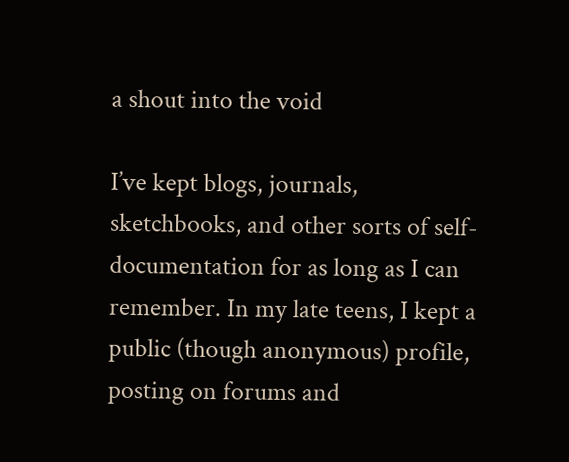a shout into the void

I’ve kept blogs, journals, sketchbooks, and other sorts of self-documentation for as long as I can remember. In my late teens, I kept a public (though anonymous) profile, posting on forums and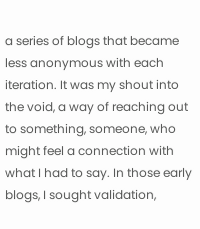a series of blogs that became less anonymous with each iteration. It was my shout into the void, a way of reaching out to something, someone, who might feel a connection with what I had to say. In those early blogs, I sought validation,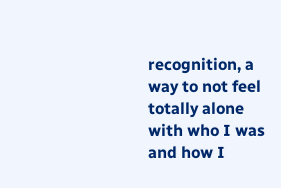recognition, a way to not feel totally alone with who I was and how I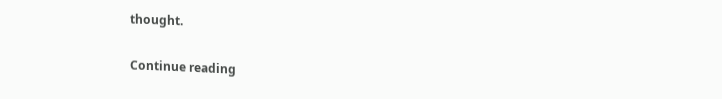thought.

Continue reading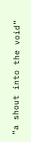“a shout into the void”